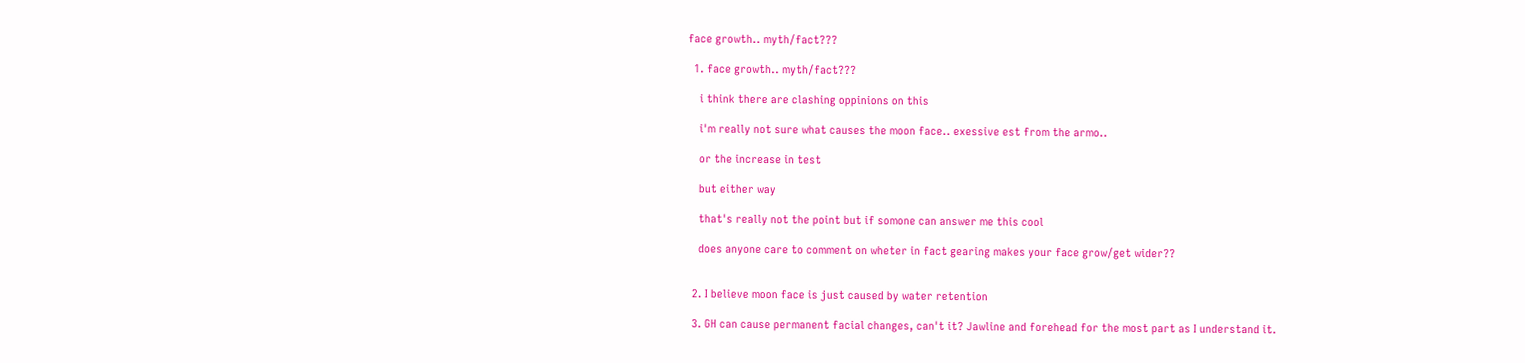face growth.. myth/fact???

  1. face growth.. myth/fact???

    i think there are clashing oppinions on this

    i'm really not sure what causes the moon face.. exessive est from the armo..

    or the increase in test

    but either way

    that's really not the point but if somone can answer me this cool

    does anyone care to comment on wheter in fact gearing makes your face grow/get wider??


  2. I believe moon face is just caused by water retention

  3. GH can cause permanent facial changes, can't it? Jawline and forehead for the most part as I understand it.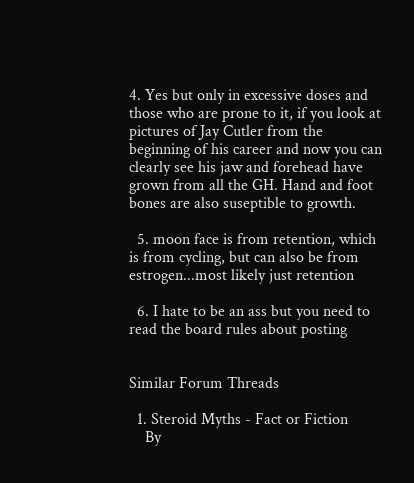4. Yes but only in excessive doses and those who are prone to it, if you look at pictures of Jay Cutler from the beginning of his career and now you can clearly see his jaw and forehead have grown from all the GH. Hand and foot bones are also suseptible to growth.

  5. moon face is from retention, which is from cycling, but can also be from estrogen...most likely just retention

  6. I hate to be an ass but you need to read the board rules about posting


Similar Forum Threads

  1. Steroid Myths - Fact or Fiction
    By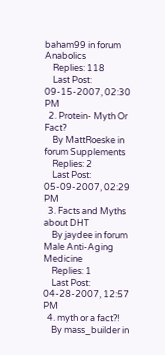baham99 in forum Anabolics
    Replies: 118
    Last Post: 09-15-2007, 02:30 PM
  2. Protein- Myth Or Fact?
    By MattRoeske in forum Supplements
    Replies: 2
    Last Post: 05-09-2007, 02:29 PM
  3. Facts and Myths about DHT
    By jaydee in forum Male Anti-Aging Medicine
    Replies: 1
    Last Post: 04-28-2007, 12:57 PM
  4. myth or a fact?!
    By mass_builder in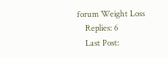forum Weight Loss
    Replies: 6
    Last Post: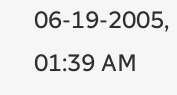06-19-2005, 01:39 AM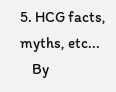5. HCG facts, myths, etc...
    By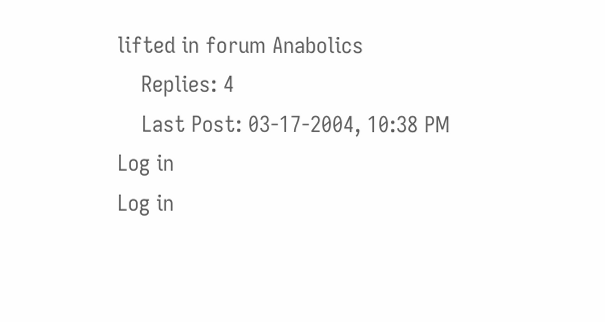lifted in forum Anabolics
    Replies: 4
    Last Post: 03-17-2004, 10:38 PM
Log in
Log in